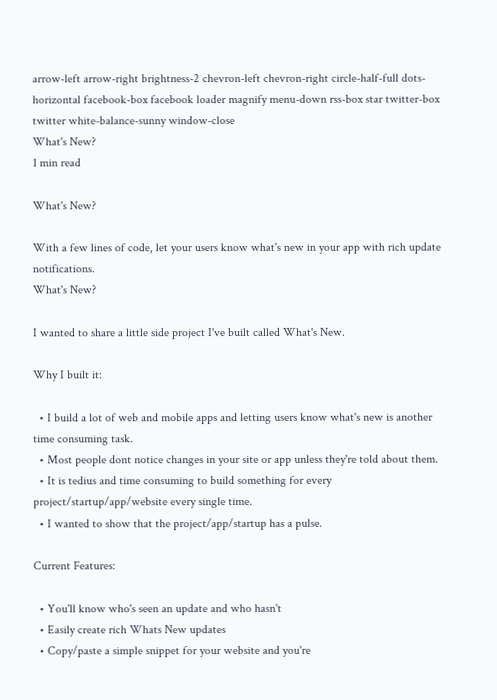arrow-left arrow-right brightness-2 chevron-left chevron-right circle-half-full dots-horizontal facebook-box facebook loader magnify menu-down rss-box star twitter-box twitter white-balance-sunny window-close
What's New?
1 min read

What's New?

With a few lines of code, let your users know what's new in your app with rich update notifications.
What's New?

I wanted to share a little side project I've built called What's New.

Why I built it:

  • I build a lot of web and mobile apps and letting users know what's new is another time consuming task.
  • Most people dont notice changes in your site or app unless they're told about them.
  • It is tedius and time consuming to build something for every project/startup/app/website every single time.
  • I wanted to show that the project/app/startup has a pulse.

Current Features:

  • You'll know who's seen an update and who hasn't
  • Easily create rich Whats New updates
  • Copy/paste a simple snippet for your website and you're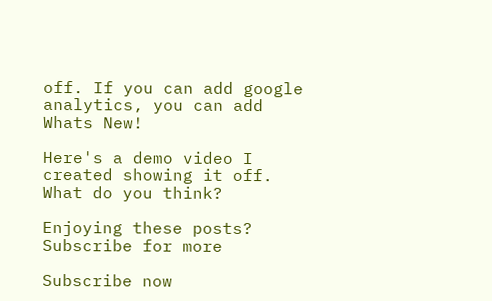off. If you can add google analytics, you can add Whats New!

Here's a demo video I created showing it off. What do you think?

Enjoying these posts? Subscribe for more

Subscribe now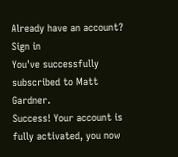Already have an account? Sign in
You've successfully subscribed to Matt Gardner.
Success! Your account is fully activated, you now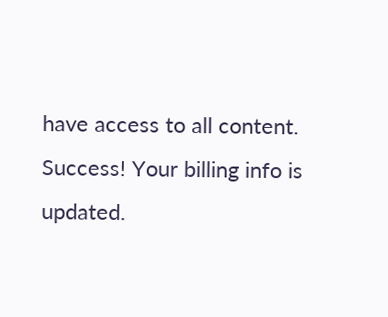have access to all content.
Success! Your billing info is updated.